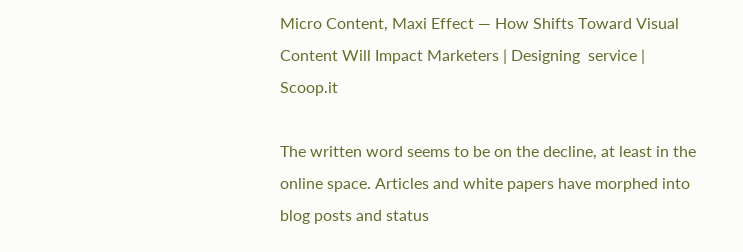Micro Content, Maxi Effect — How Shifts Toward Visual Content Will Impact Marketers | Designing  service | Scoop.it

The written word seems to be on the decline, at least in the online space. Articles and white papers have morphed into blog posts and status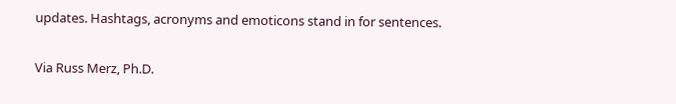updates. Hashtags, acronyms and emoticons stand in for sentences.

Via Russ Merz, Ph.D.